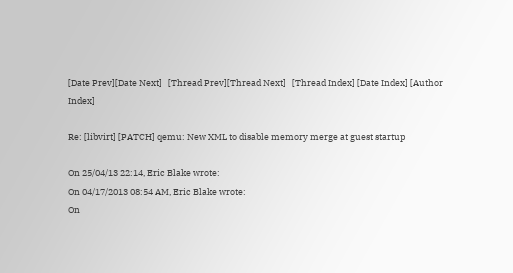[Date Prev][Date Next]   [Thread Prev][Thread Next]   [Thread Index] [Date Index] [Author Index]

Re: [libvirt] [PATCH] qemu: New XML to disable memory merge at guest startup

On 25/04/13 22:14, Eric Blake wrote:
On 04/17/2013 08:54 AM, Eric Blake wrote:
On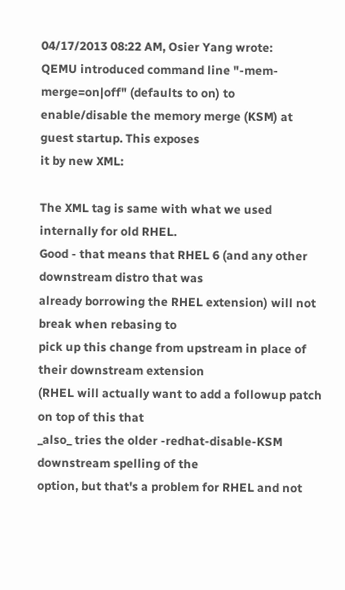04/17/2013 08:22 AM, Osier Yang wrote:
QEMU introduced command line "-mem-merge=on|off" (defaults to on) to
enable/disable the memory merge (KSM) at guest startup. This exposes
it by new XML:

The XML tag is same with what we used internally for old RHEL.
Good - that means that RHEL 6 (and any other downstream distro that was
already borrowing the RHEL extension) will not break when rebasing to
pick up this change from upstream in place of their downstream extension
(RHEL will actually want to add a followup patch on top of this that
_also_ tries the older -redhat-disable-KSM downstream spelling of the
option, but that's a problem for RHEL and not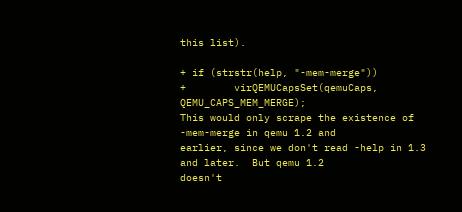this list).

+ if (strstr(help, "-mem-merge"))
+        virQEMUCapsSet(qemuCaps, QEMU_CAPS_MEM_MERGE);
This would only scrape the existence of -mem-merge in qemu 1.2 and
earlier, since we don't read -help in 1.3 and later.  But qemu 1.2
doesn't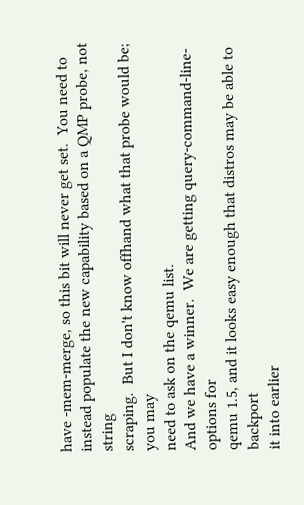have -mem-merge, so this bit will never get set.  You need to
instead populate the new capability based on a QMP probe, not string
scraping.  But I don't know offhand what that probe would be; you may
need to ask on the qemu list.
And we have a winner.  We are getting query-command-line-options for
qemu 1.5, and it looks easy enough that distros may be able to backport
it into earlier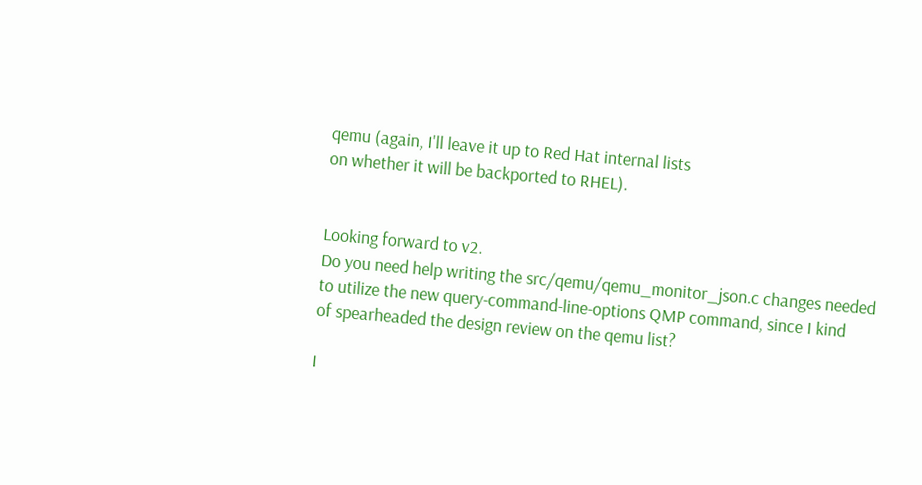qemu (again, I'll leave it up to Red Hat internal lists
on whether it will be backported to RHEL).


Looking forward to v2.
Do you need help writing the src/qemu/qemu_monitor_json.c changes needed
to utilize the new query-command-line-options QMP command, since I kind
of spearheaded the design review on the qemu list?

I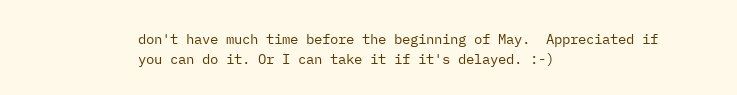don't have much time before the beginning of May.  Appreciated if
you can do it. Or I can take it if it's delayed. :-)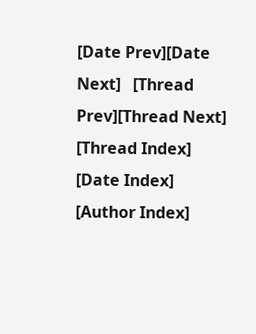[Date Prev][Date Next]   [Thread Prev][Thread Next]   [Thread Index] [Date Index] [Author Index]